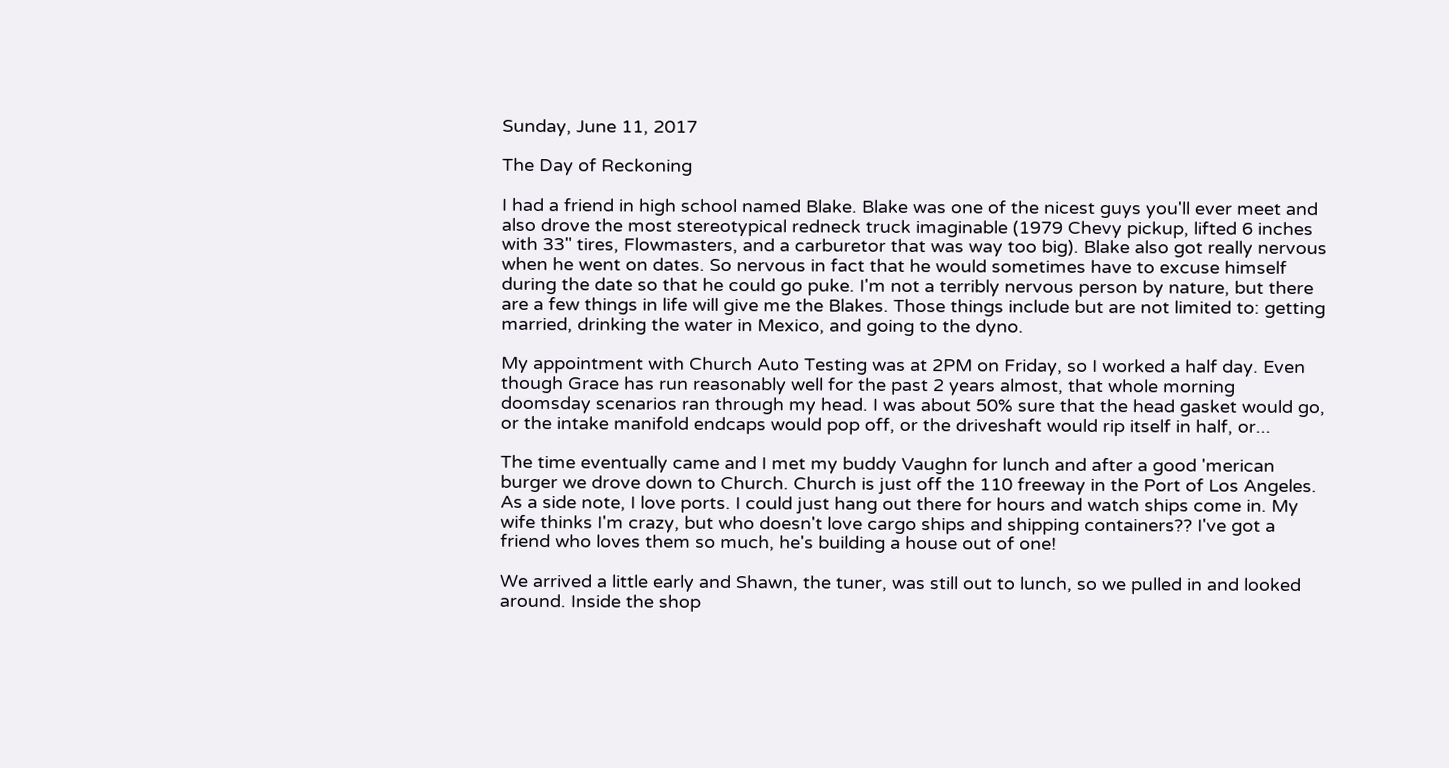Sunday, June 11, 2017

The Day of Reckoning

I had a friend in high school named Blake. Blake was one of the nicest guys you'll ever meet and also drove the most stereotypical redneck truck imaginable (1979 Chevy pickup, lifted 6 inches with 33" tires, Flowmasters, and a carburetor that was way too big). Blake also got really nervous when he went on dates. So nervous in fact that he would sometimes have to excuse himself during the date so that he could go puke. I'm not a terribly nervous person by nature, but there are a few things in life will give me the Blakes. Those things include but are not limited to: getting married, drinking the water in Mexico, and going to the dyno.

My appointment with Church Auto Testing was at 2PM on Friday, so I worked a half day. Even though Grace has run reasonably well for the past 2 years almost, that whole morning doomsday scenarios ran through my head. I was about 50% sure that the head gasket would go, or the intake manifold endcaps would pop off, or the driveshaft would rip itself in half, or...

The time eventually came and I met my buddy Vaughn for lunch and after a good 'merican burger we drove down to Church. Church is just off the 110 freeway in the Port of Los Angeles. As a side note, I love ports. I could just hang out there for hours and watch ships come in. My wife thinks I'm crazy, but who doesn't love cargo ships and shipping containers?? I've got a friend who loves them so much, he's building a house out of one!

We arrived a little early and Shawn, the tuner, was still out to lunch, so we pulled in and looked around. Inside the shop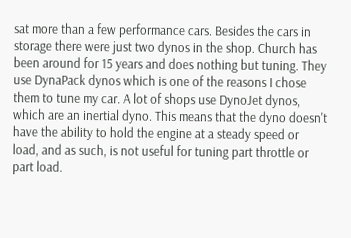sat more than a few performance cars. Besides the cars in storage there were just two dynos in the shop. Church has been around for 15 years and does nothing but tuning. They use DynaPack dynos which is one of the reasons I chose them to tune my car. A lot of shops use DynoJet dynos, which are an inertial dyno. This means that the dyno doesn't have the ability to hold the engine at a steady speed or load, and as such, is not useful for tuning part throttle or part load.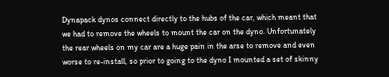Dynapack dynos connect directly to the hubs of the car, which meant that we had to remove the wheels to mount the car on the dyno. Unfortunately the rear wheels on my car are a huge pain in the arse to remove and even worse to re-install, so prior to going to the dyno I mounted a set of skinny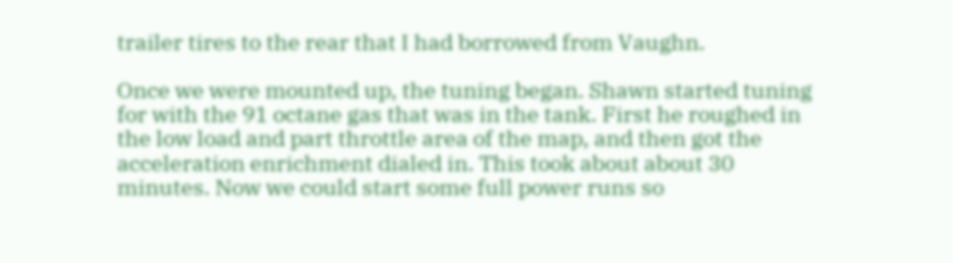trailer tires to the rear that I had borrowed from Vaughn.

Once we were mounted up, the tuning began. Shawn started tuning for with the 91 octane gas that was in the tank. First he roughed in the low load and part throttle area of the map, and then got the acceleration enrichment dialed in. This took about about 30 minutes. Now we could start some full power runs so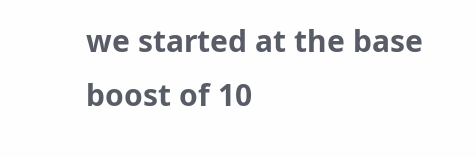we started at the base boost of 10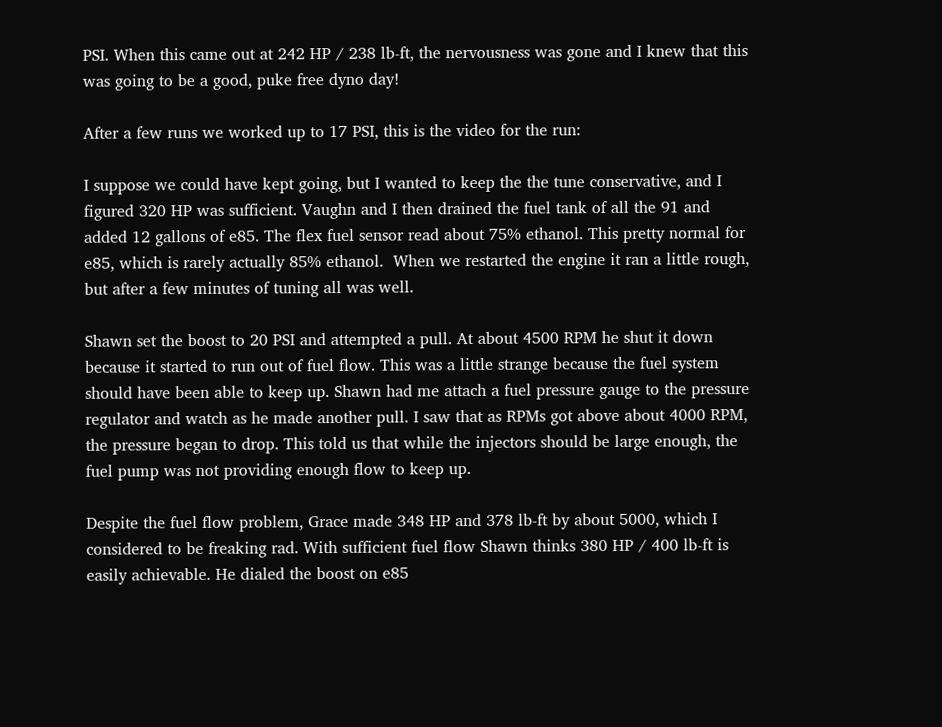PSI. When this came out at 242 HP / 238 lb-ft, the nervousness was gone and I knew that this was going to be a good, puke free dyno day!

After a few runs we worked up to 17 PSI, this is the video for the run:

I suppose we could have kept going, but I wanted to keep the the tune conservative, and I figured 320 HP was sufficient. Vaughn and I then drained the fuel tank of all the 91 and added 12 gallons of e85. The flex fuel sensor read about 75% ethanol. This pretty normal for e85, which is rarely actually 85% ethanol.  When we restarted the engine it ran a little rough, but after a few minutes of tuning all was well.

Shawn set the boost to 20 PSI and attempted a pull. At about 4500 RPM he shut it down because it started to run out of fuel flow. This was a little strange because the fuel system should have been able to keep up. Shawn had me attach a fuel pressure gauge to the pressure regulator and watch as he made another pull. I saw that as RPMs got above about 4000 RPM, the pressure began to drop. This told us that while the injectors should be large enough, the fuel pump was not providing enough flow to keep up.

Despite the fuel flow problem, Grace made 348 HP and 378 lb-ft by about 5000, which I considered to be freaking rad. With sufficient fuel flow Shawn thinks 380 HP / 400 lb-ft is easily achievable. He dialed the boost on e85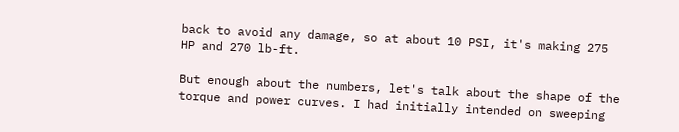back to avoid any damage, so at about 10 PSI, it's making 275 HP and 270 lb-ft.

But enough about the numbers, let's talk about the shape of the torque and power curves. I had initially intended on sweeping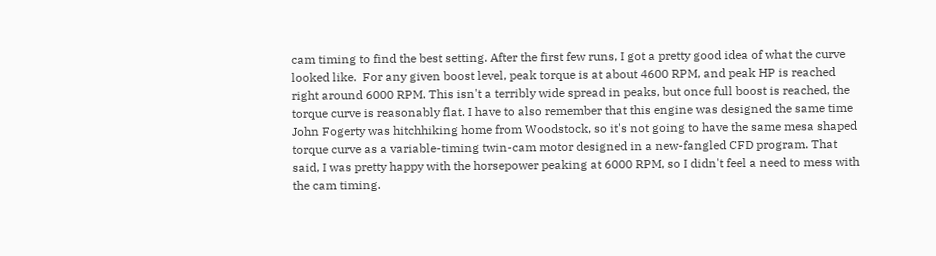cam timing to find the best setting. After the first few runs, I got a pretty good idea of what the curve looked like.  For any given boost level, peak torque is at about 4600 RPM, and peak HP is reached right around 6000 RPM. This isn't a terribly wide spread in peaks, but once full boost is reached, the torque curve is reasonably flat. I have to also remember that this engine was designed the same time John Fogerty was hitchhiking home from Woodstock, so it's not going to have the same mesa shaped torque curve as a variable-timing twin-cam motor designed in a new-fangled CFD program. That said, I was pretty happy with the horsepower peaking at 6000 RPM, so I didn't feel a need to mess with the cam timing.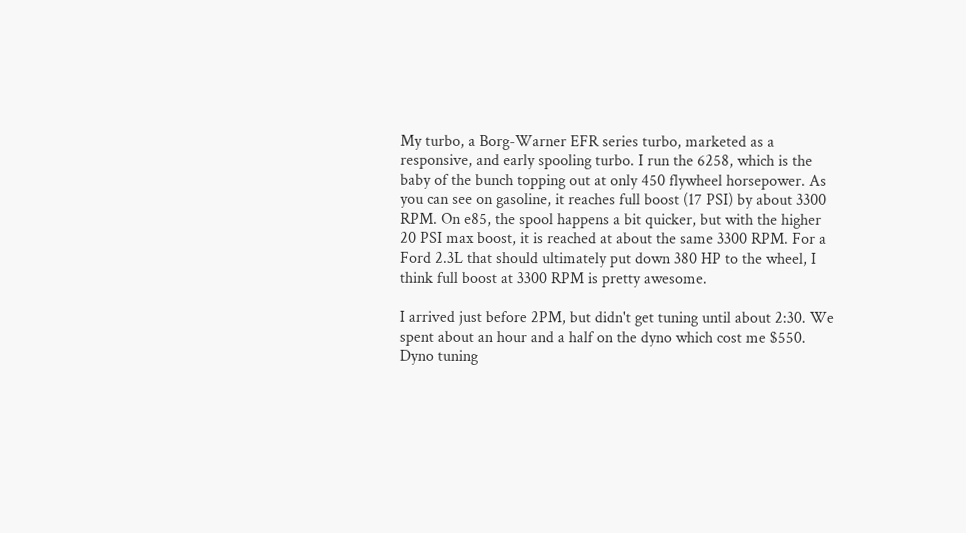My turbo, a Borg-Warner EFR series turbo, marketed as a responsive, and early spooling turbo. I run the 6258, which is the baby of the bunch topping out at only 450 flywheel horsepower. As you can see on gasoline, it reaches full boost (17 PSI) by about 3300 RPM. On e85, the spool happens a bit quicker, but with the higher 20 PSI max boost, it is reached at about the same 3300 RPM. For a Ford 2.3L that should ultimately put down 380 HP to the wheel, I think full boost at 3300 RPM is pretty awesome.

I arrived just before 2PM, but didn't get tuning until about 2:30. We spent about an hour and a half on the dyno which cost me $550. Dyno tuning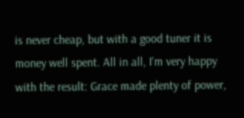is never cheap, but with a good tuner it is money well spent. All in all, I'm very happy with the result: Grace made plenty of power,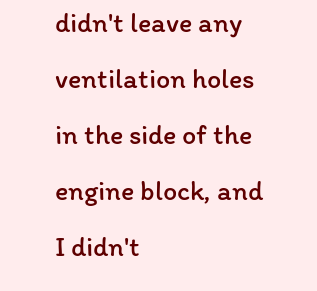didn't leave any ventilation holes in the side of the engine block, and I didn't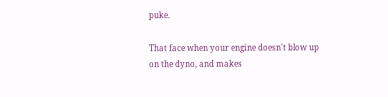puke.

That face when your engine doesn't blow up on the dyno, and makes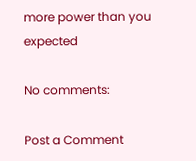more power than you expected

No comments:

Post a Comment